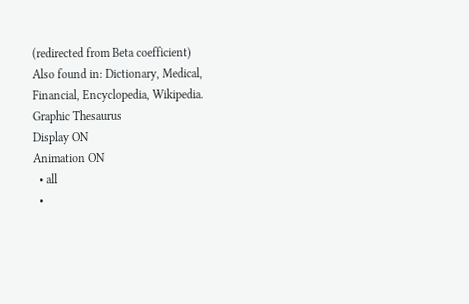(redirected from Beta coefficient)
Also found in: Dictionary, Medical, Financial, Encyclopedia, Wikipedia.
Graphic Thesaurus
Display ON
Animation ON
  • all
  •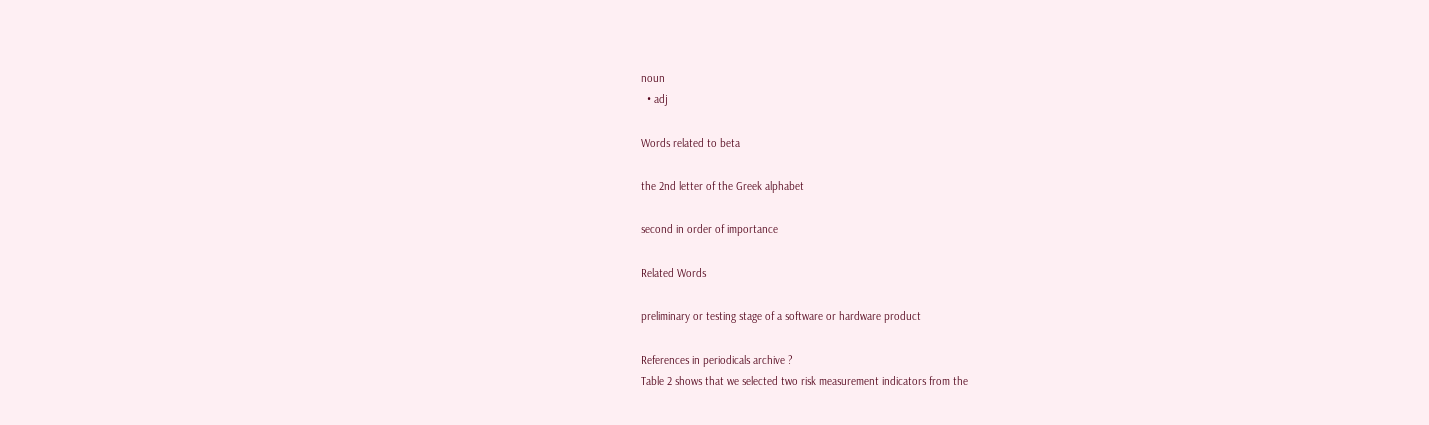noun
  • adj

Words related to beta

the 2nd letter of the Greek alphabet

second in order of importance

Related Words

preliminary or testing stage of a software or hardware product

References in periodicals archive ?
Table 2 shows that we selected two risk measurement indicators from the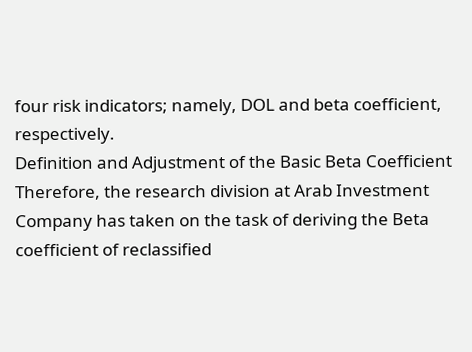four risk indicators; namely, DOL and beta coefficient, respectively.
Definition and Adjustment of the Basic Beta Coefficient
Therefore, the research division at Arab Investment Company has taken on the task of deriving the Beta coefficient of reclassified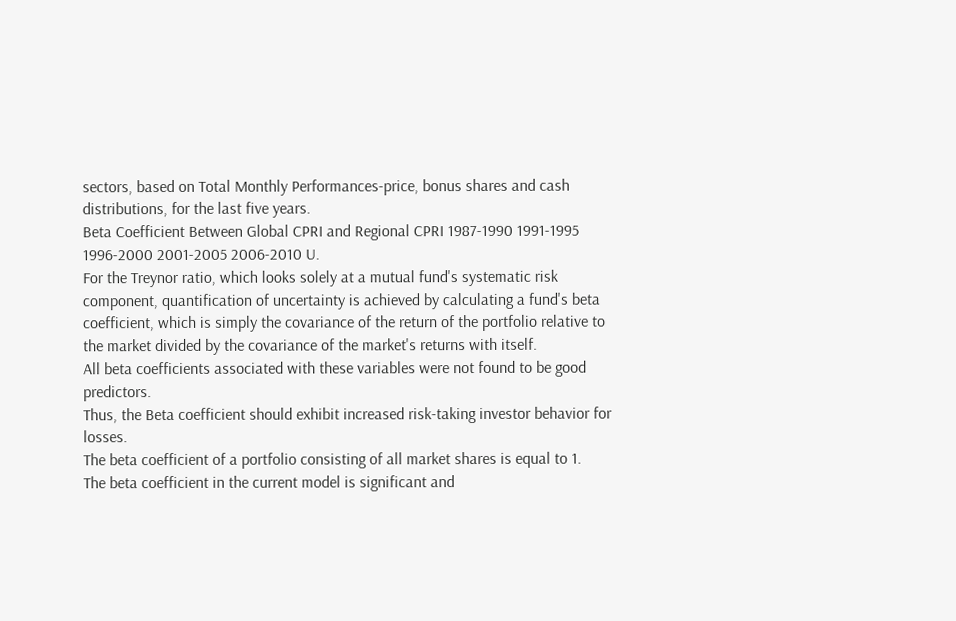sectors, based on Total Monthly Performances-price, bonus shares and cash distributions, for the last five years.
Beta Coefficient Between Global CPRI and Regional CPRI 1987-1990 1991-1995 1996-2000 2001-2005 2006-2010 U.
For the Treynor ratio, which looks solely at a mutual fund's systematic risk component, quantification of uncertainty is achieved by calculating a fund's beta coefficient, which is simply the covariance of the return of the portfolio relative to the market divided by the covariance of the market's returns with itself.
All beta coefficients associated with these variables were not found to be good predictors.
Thus, the Beta coefficient should exhibit increased risk-taking investor behavior for losses.
The beta coefficient of a portfolio consisting of all market shares is equal to 1.
The beta coefficient in the current model is significant and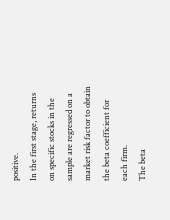positive.
In the first stage, returns on specific stocks in the sample are regressed on a market risk factor to obtain the beta coefficient for each firm.
The beta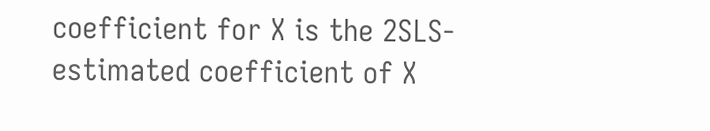coefficient for X is the 2SLS-estimated coefficient of X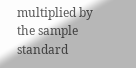multiplied by the sample standard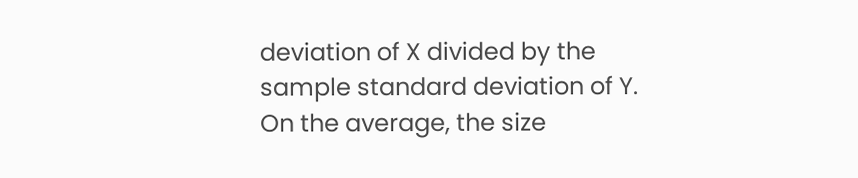deviation of X divided by the sample standard deviation of Y.
On the average, the size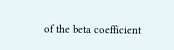of the beta coefficient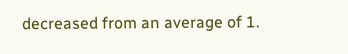decreased from an average of 1.